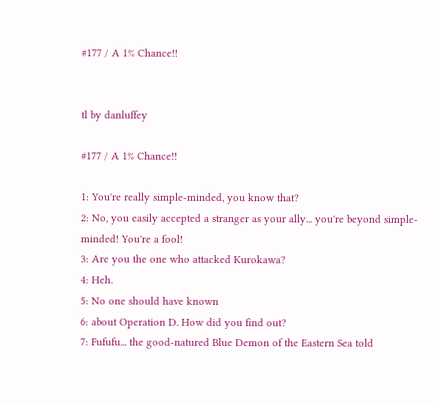#177 / A 1% Chance!!


tl by danluffey

#177 / A 1% Chance!!

1: You're really simple-minded, you know that?
2: No, you easily accepted a stranger as your ally... you're beyond simple-minded! You're a fool!
3: Are you the one who attacked Kurokawa?
4: Heh.
5: No one should have known
6: about Operation D. How did you find out?
7: Fufufu... the good-natured Blue Demon of the Eastern Sea told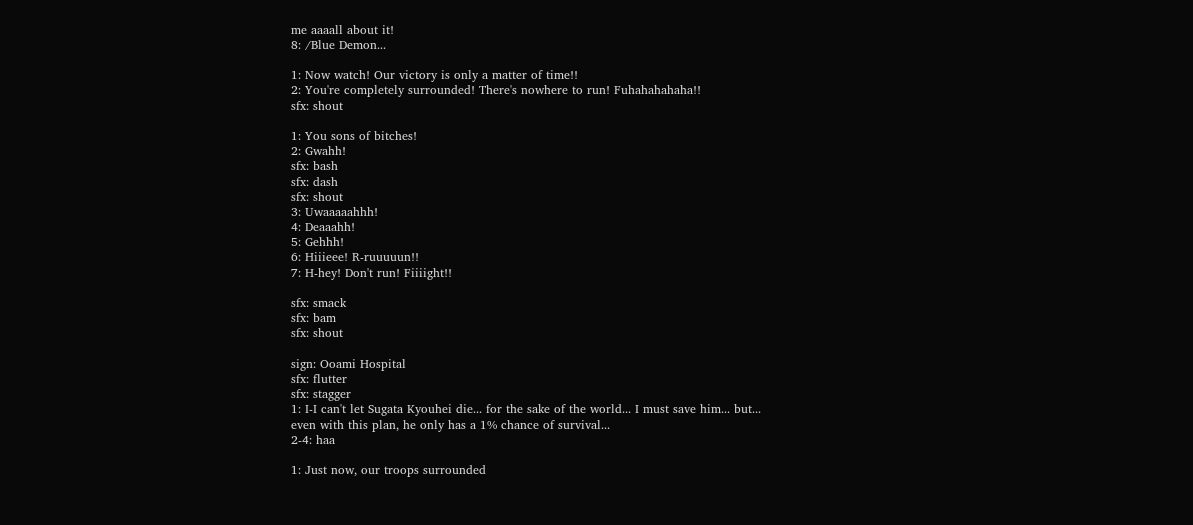me aaaall about it!
8: /Blue Demon...

1: Now watch! Our victory is only a matter of time!!
2: You're completely surrounded! There's nowhere to run! Fuhahahahaha!!
sfx: shout

1: You sons of bitches!
2: Gwahh!
sfx: bash
sfx: dash
sfx: shout
3: Uwaaaaahhh!
4: Deaaahh!
5: Gehhh!
6: Hiiieee! R-ruuuuun!!
7: H-hey! Don't run! Fiiiight!!

sfx: smack
sfx: bam
sfx: shout

sign: Ooami Hospital
sfx: flutter
sfx: stagger
1: I-I can't let Sugata Kyouhei die... for the sake of the world... I must save him... but... even with this plan, he only has a 1% chance of survival...
2-4: haa

1: Just now, our troops surrounded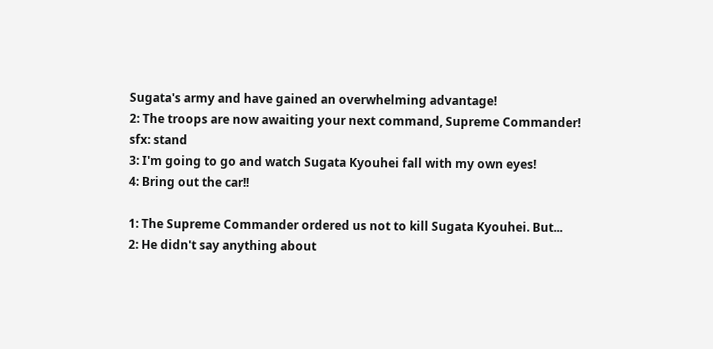Sugata's army and have gained an overwhelming advantage!
2: The troops are now awaiting your next command, Supreme Commander!
sfx: stand
3: I'm going to go and watch Sugata Kyouhei fall with my own eyes!
4: Bring out the car!!

1: The Supreme Commander ordered us not to kill Sugata Kyouhei. But...
2: He didn't say anything about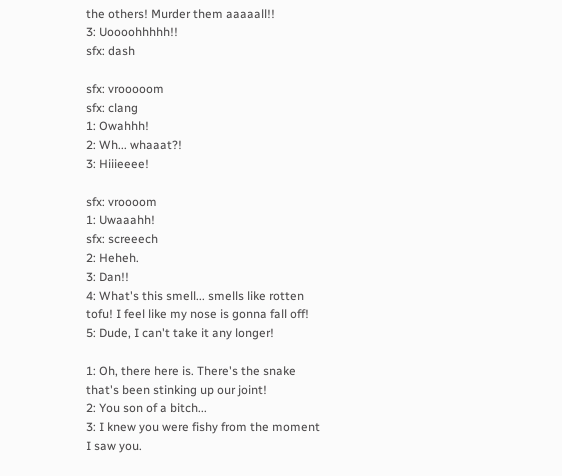the others! Murder them aaaaall!!
3: Uoooohhhhh!!
sfx: dash

sfx: vrooooom
sfx: clang
1: Owahhh!
2: Wh... whaaat?!
3: Hiiieeee!

sfx: vroooom
1: Uwaaahh!
sfx: screeech
2: Heheh.
3: Dan!!
4: What's this smell... smells like rotten tofu! I feel like my nose is gonna fall off!
5: Dude, I can't take it any longer!

1: Oh, there here is. There's the snake that's been stinking up our joint!
2: You son of a bitch...
3: I knew you were fishy from the moment I saw you.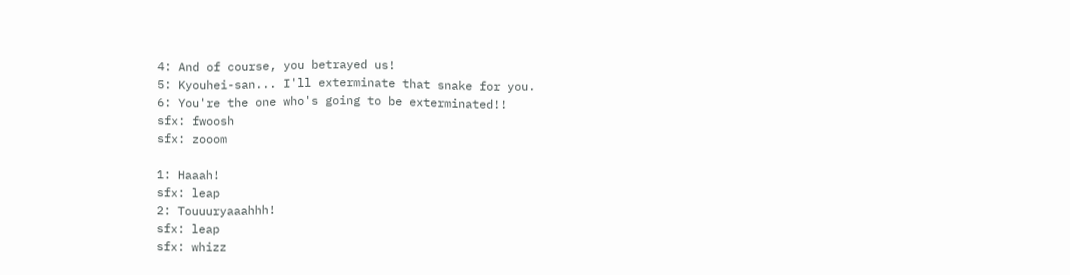4: And of course, you betrayed us!
5: Kyouhei-san... I'll exterminate that snake for you.
6: You're the one who's going to be exterminated!!
sfx: fwoosh
sfx: zooom

1: Haaah!
sfx: leap
2: Touuuryaaahhh!
sfx: leap
sfx: whizz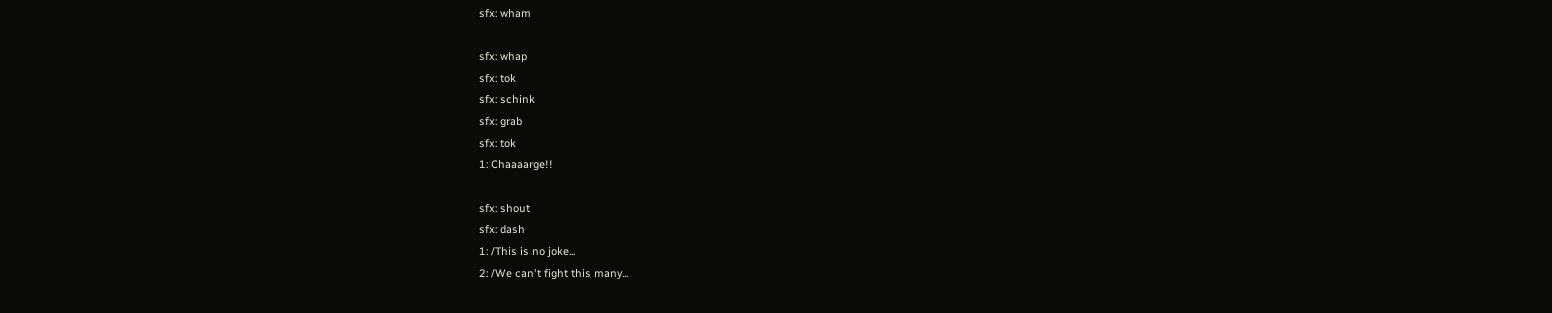sfx: wham

sfx: whap
sfx: tok
sfx: schink
sfx: grab
sfx: tok
1: Chaaaarge!!

sfx: shout
sfx: dash
1: /This is no joke...
2: /We can't fight this many...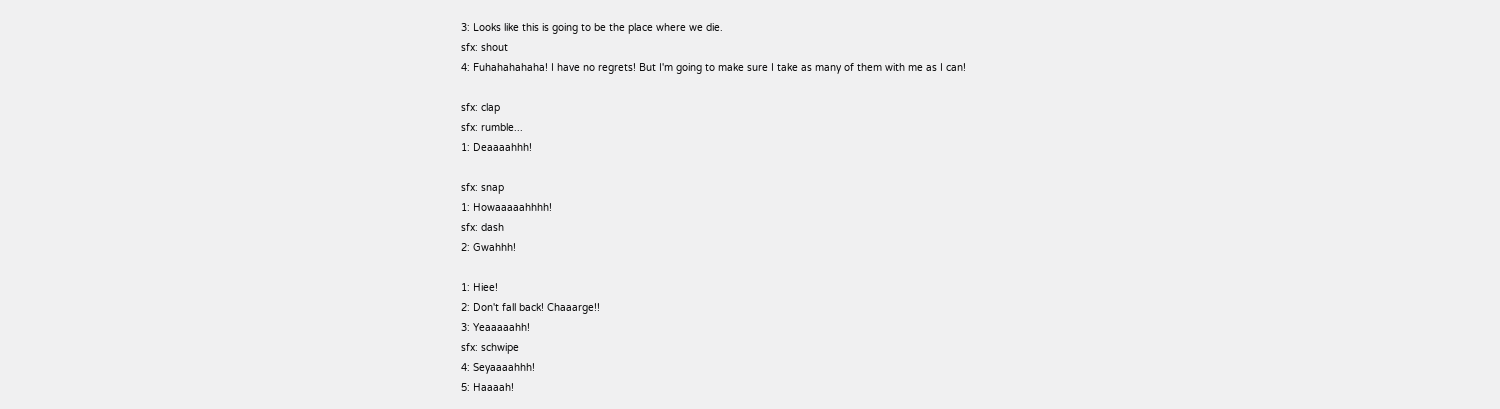3: Looks like this is going to be the place where we die.
sfx: shout
4: Fuhahahahaha! I have no regrets! But I'm going to make sure I take as many of them with me as I can!

sfx: clap
sfx: rumble...
1: Deaaaahhh!

sfx: snap
1: Howaaaaahhhh!
sfx: dash
2: Gwahhh!

1: Hiee!
2: Don't fall back! Chaaarge!!
3: Yeaaaaahh!
sfx: schwipe
4: Seyaaaahhh!
5: Haaaah!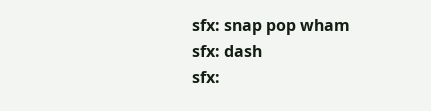sfx: snap pop wham
sfx: dash
sfx: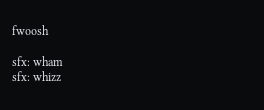fwoosh

sfx: wham
sfx: whizz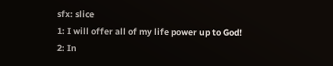sfx: slice
1: I will offer all of my life power up to God!
2: In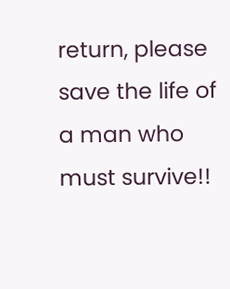return, please save the life of a man who must survive!!